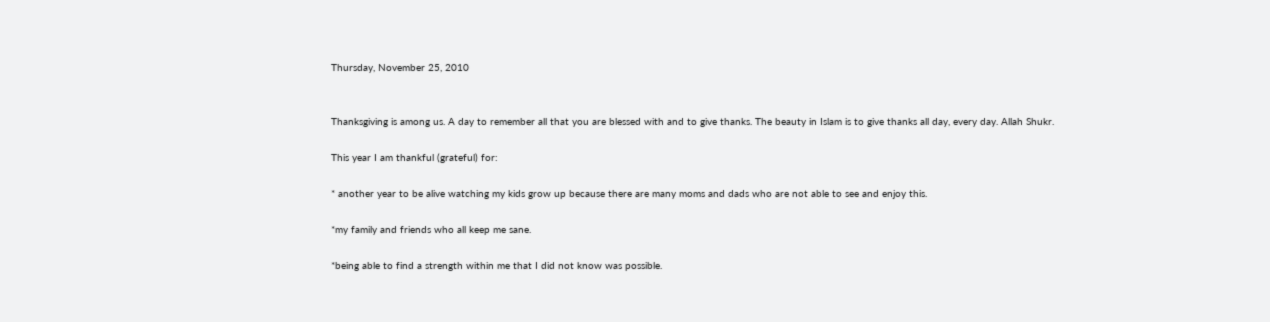Thursday, November 25, 2010


Thanksgiving is among us. A day to remember all that you are blessed with and to give thanks. The beauty in Islam is to give thanks all day, every day. Allah Shukr.

This year I am thankful (grateful) for:

* another year to be alive watching my kids grow up because there are many moms and dads who are not able to see and enjoy this.

*my family and friends who all keep me sane.

*being able to find a strength within me that I did not know was possible.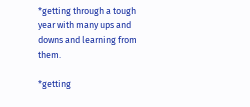*getting through a tough year with many ups and downs and learning from them.

*getting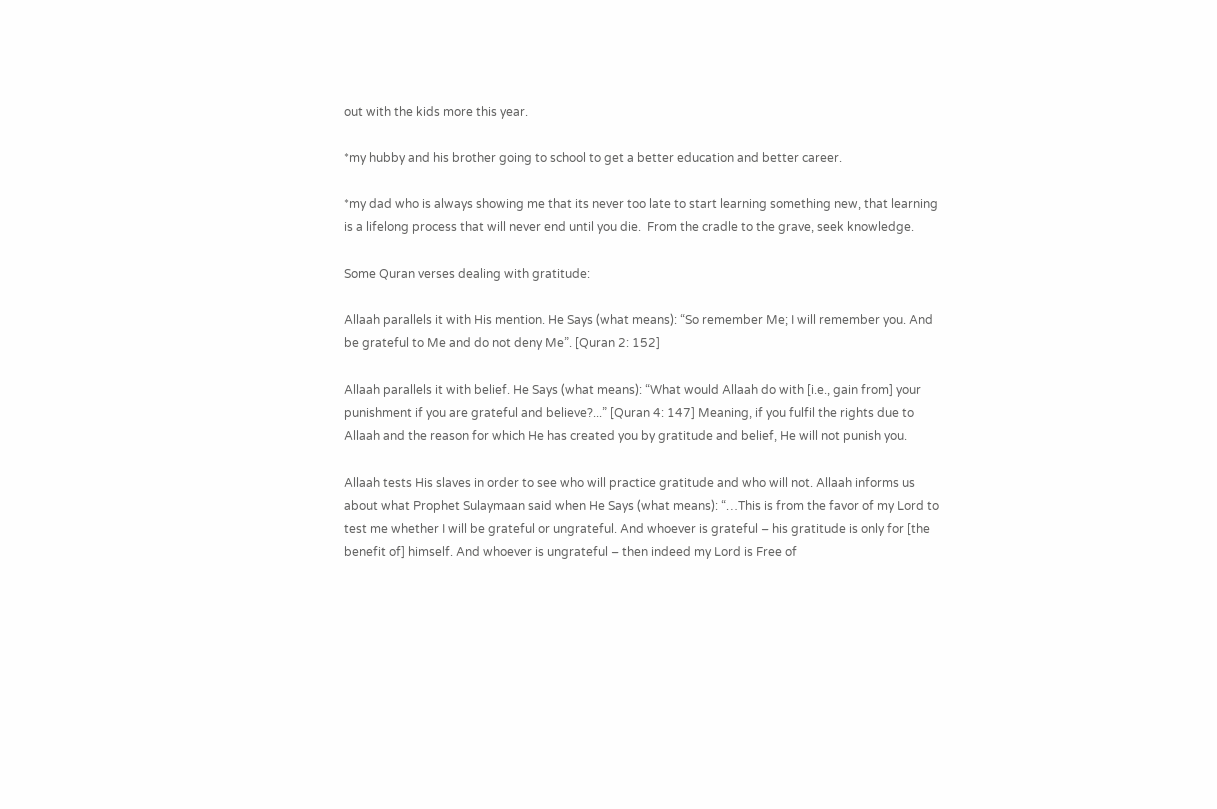out with the kids more this year.

*my hubby and his brother going to school to get a better education and better career.

*my dad who is always showing me that its never too late to start learning something new, that learning is a lifelong process that will never end until you die.  From the cradle to the grave, seek knowledge.

Some Quran verses dealing with gratitude:

Allaah parallels it with His mention. He Says (what means): “So remember Me; I will remember you. And be grateful to Me and do not deny Me”. [Quran 2: 152]

Allaah parallels it with belief. He Says (what means): “What would Allaah do with [i.e., gain from] your punishment if you are grateful and believe?...” [Quran 4: 147] Meaning, if you fulfil the rights due to Allaah and the reason for which He has created you by gratitude and belief, He will not punish you.

Allaah tests His slaves in order to see who will practice gratitude and who will not. Allaah informs us about what Prophet Sulaymaan said when He Says (what means): “…This is from the favor of my Lord to test me whether I will be grateful or ungrateful. And whoever is grateful – his gratitude is only for [the benefit of] himself. And whoever is ungrateful – then indeed my Lord is Free of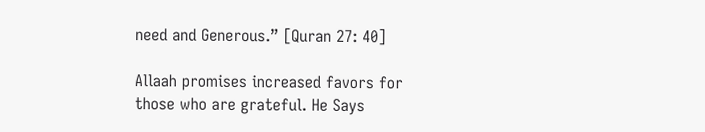need and Generous.” [Quran 27: 40]

Allaah promises increased favors for those who are grateful. He Says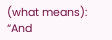(what means): “And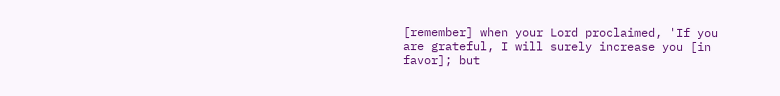[remember] when your Lord proclaimed, 'If you are grateful, I will surely increase you [in favor]; but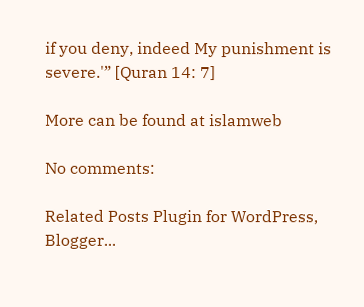if you deny, indeed My punishment is severe.'” [Quran 14: 7]

More can be found at islamweb

No comments:

Related Posts Plugin for WordPress, Blogger...